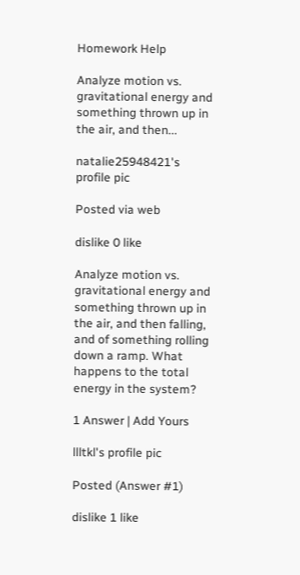Homework Help

Analyze motion vs. gravitational energy and something thrown up in the air, and then...

natalie25948421's profile pic

Posted via web

dislike 0 like

Analyze motion vs. gravitational energy and something thrown up in the air, and then falling, and of something rolling down a ramp. What happens to the total energy in the system?

1 Answer | Add Yours

llltkl's profile pic

Posted (Answer #1)

dislike 1 like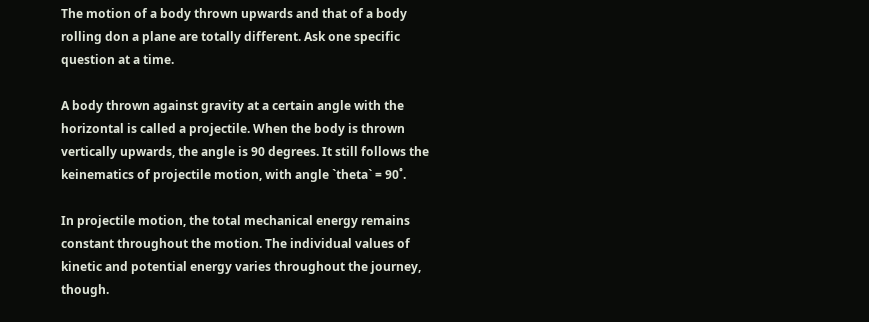The motion of a body thrown upwards and that of a body rolling don a plane are totally different. Ask one specific question at a time.

A body thrown against gravity at a certain angle with the horizontal is called a projectile. When the body is thrown vertically upwards, the angle is 90 degrees. It still follows the keinematics of projectile motion, with angle `theta` = 90˚.

In projectile motion, the total mechanical energy remains constant throughout the motion. The individual values of kinetic and potential energy varies throughout the journey, though.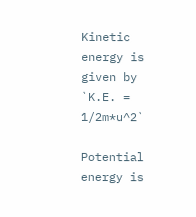Kinetic energy is given by `K.E. = 1/2m*u^2`

Potential energy is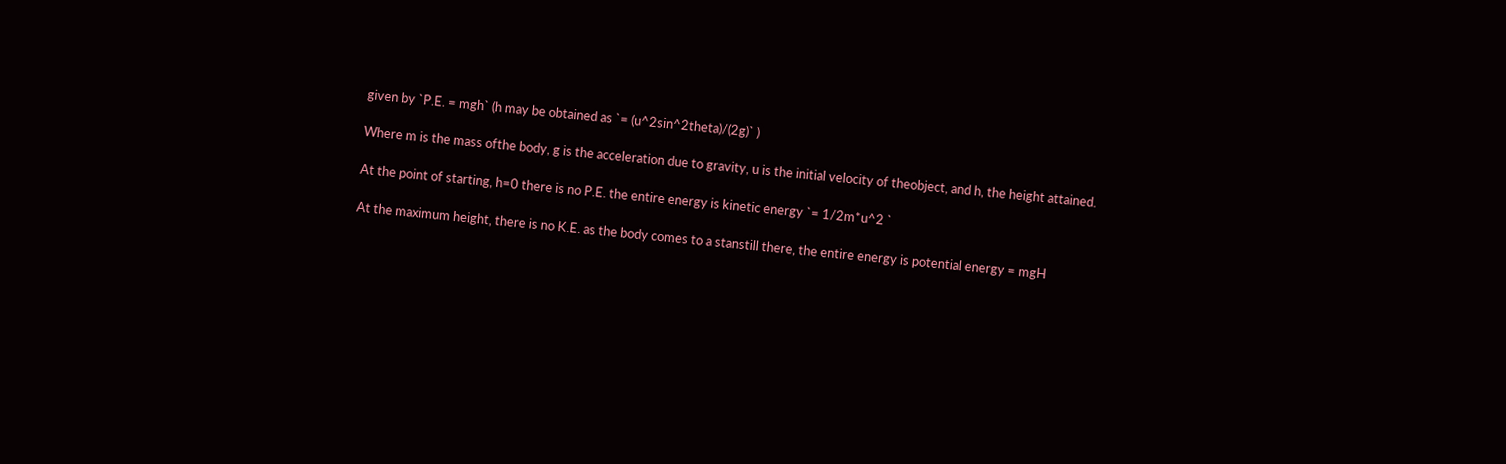given by `P.E. = mgh` (h may be obtained as `= (u^2sin^2theta)/(2g)` )

Where m is the mass ofthe body, g is the acceleration due to gravity, u is the initial velocity of theobject, and h, the height attained.

At the point of starting, h=0 there is no P.E. the entire energy is kinetic energy `= 1/2m*u^2 `

At the maximum height, there is no K.E. as the body comes to a stanstill there, the entire energy is potential energy = mgH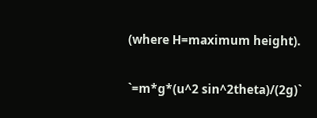(where H=maximum height).

`=m*g*(u^2 sin^2theta)/(2g)`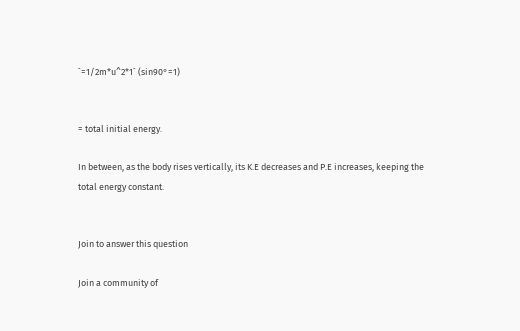`=1/2m*u^2*1` (sin90°=1)


= total initial energy.

In between, as the body rises vertically, its K.E decreases and P.E increases, keeping the total energy constant.


Join to answer this question

Join a community of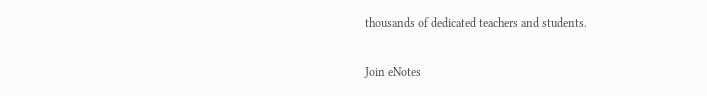thousands of dedicated teachers and students.

Join eNotes